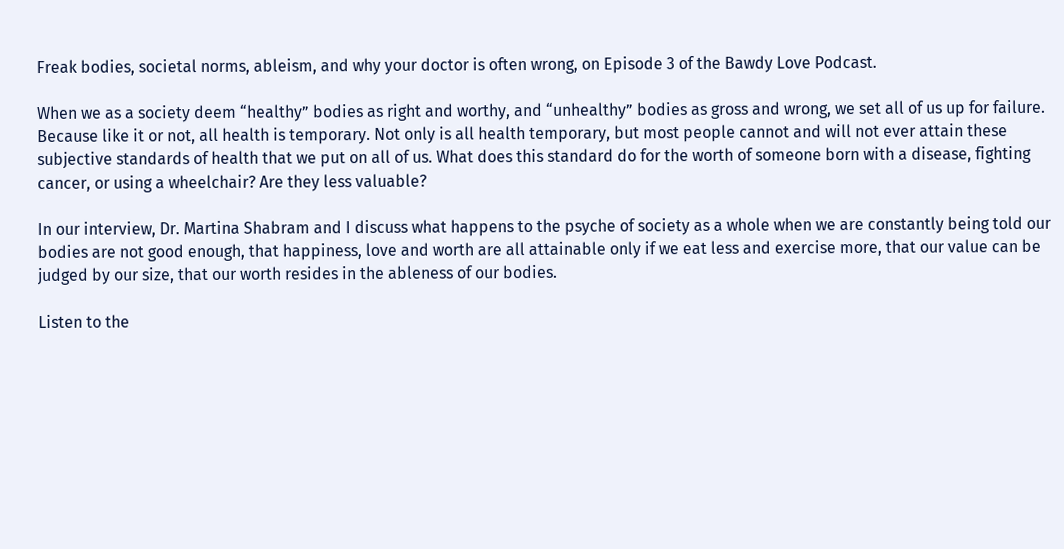Freak bodies, societal norms, ableism, and why your doctor is often wrong, on Episode 3 of the Bawdy Love Podcast.

When we as a society deem “healthy” bodies as right and worthy, and “unhealthy” bodies as gross and wrong, we set all of us up for failure. Because like it or not, all health is temporary. Not only is all health temporary, but most people cannot and will not ever attain these subjective standards of health that we put on all of us. What does this standard do for the worth of someone born with a disease, fighting cancer, or using a wheelchair? Are they less valuable?

In our interview, Dr. Martina Shabram and I discuss what happens to the psyche of society as a whole when we are constantly being told our bodies are not good enough, that happiness, love and worth are all attainable only if we eat less and exercise more, that our value can be judged by our size, that our worth resides in the ableness of our bodies.

Listen to the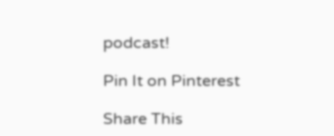podcast!

Pin It on Pinterest

Share This